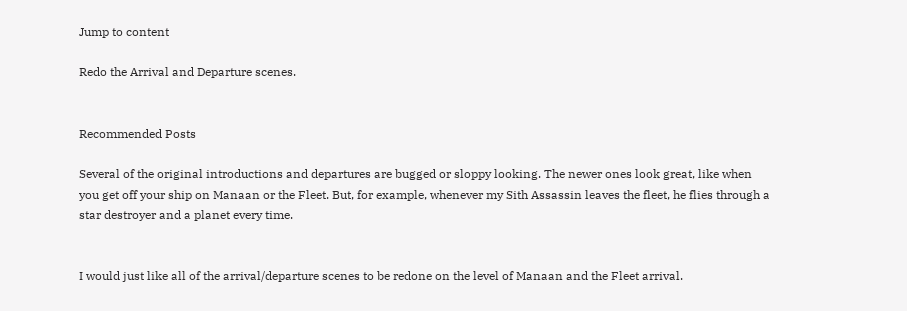Jump to content

Redo the Arrival and Departure scenes.


Recommended Posts

Several of the original introductions and departures are bugged or sloppy looking. The newer ones look great, like when you get off your ship on Manaan or the Fleet. But, for example, whenever my Sith Assassin leaves the fleet, he flies through a star destroyer and a planet every time.


I would just like all of the arrival/departure scenes to be redone on the level of Manaan and the Fleet arrival.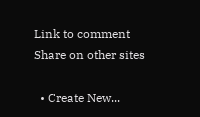Link to comment
Share on other sites

  • Create New...